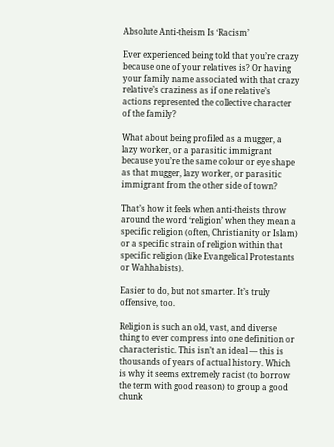Absolute Anti-theism Is ‘Racism’

Ever experienced being told that you’re crazy because one of your relatives is? Or having your family name associated with that crazy relative’s craziness as if one relative’s actions represented the collective character of the family?

What about being profiled as a mugger, a lazy worker, or a parasitic immigrant because you’re the same colour or eye shape as that mugger, lazy worker, or parasitic immigrant from the other side of town?

That’s how it feels when anti-theists throw around the word ‘religion’ when they mean a specific religion (often, Christianity or Islam) or a specific strain of religion within that specific religion (like Evangelical Protestants or Wahhabists).

Easier to do, but not smarter. It’s truly offensive, too.

Religion is such an old, vast, and diverse thing to ever compress into one definition or characteristic. This isn’t an ideal — this is thousands of years of actual history. Which is why it seems extremely racist (to borrow the term with good reason) to group a good chunk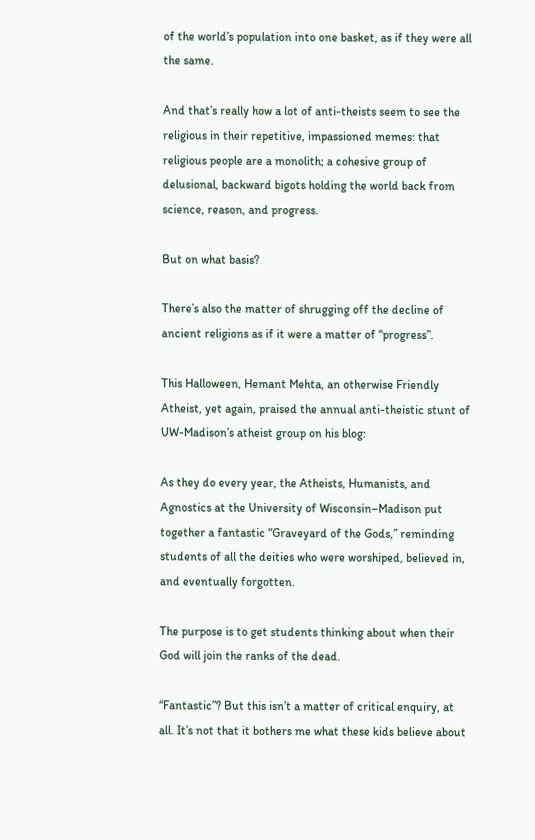of the world’s population into one basket, as if they were all the same.

And that’s really how a lot of anti-theists seem to see the religious in their repetitive, impassioned memes: that religious people are a monolith; a cohesive group of delusional, backward bigots holding the world back from science, reason, and progress.

But on what basis?

There’s also the matter of shrugging off the decline of ancient religions as if it were a matter of “progress”.

This Halloween, Hemant Mehta, an otherwise Friendly Atheist, yet again, praised the annual anti-theistic stunt of UW-Madison’s atheist group on his blog:

As they do every year, the Atheists, Humanists, and Agnostics at the University of Wisconsin–Madison put together a fantastic “Graveyard of the Gods,” reminding students of all the deities who were worshiped, believed in, and eventually forgotten.

The purpose is to get students thinking about when their God will join the ranks of the dead.

“Fantastic”? But this isn’t a matter of critical enquiry, at all. It’s not that it bothers me what these kids believe about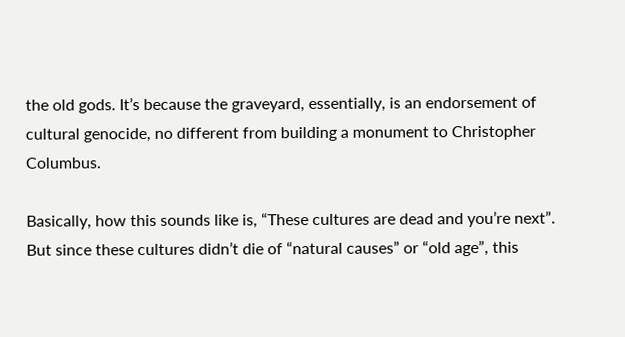the old gods. It’s because the graveyard, essentially, is an endorsement of cultural genocide, no different from building a monument to Christopher Columbus.

Basically, how this sounds like is, “These cultures are dead and you’re next”. But since these cultures didn’t die of “natural causes” or “old age”, this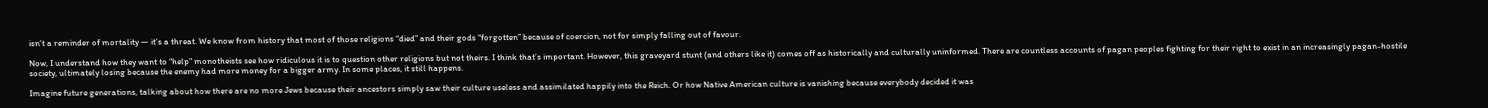isn’t a reminder of mortality — it’s a threat. We know from history that most of those religions “died” and their gods “forgotten” because of coercion, not for simply falling out of favour.

Now, I understand how they want to “help” monotheists see how ridiculous it is to question other religions but not theirs. I think that’s important. However, this graveyard stunt (and others like it) comes off as historically and culturally uninformed. There are countless accounts of pagan peoples fighting for their right to exist in an increasingly pagan-hostile society, ultimately losing because the enemy had more money for a bigger army. In some places, it still happens.

Imagine future generations, talking about how there are no more Jews because their ancestors simply saw their culture useless and assimilated happily into the Reich. Or how Native American culture is vanishing because everybody decided it was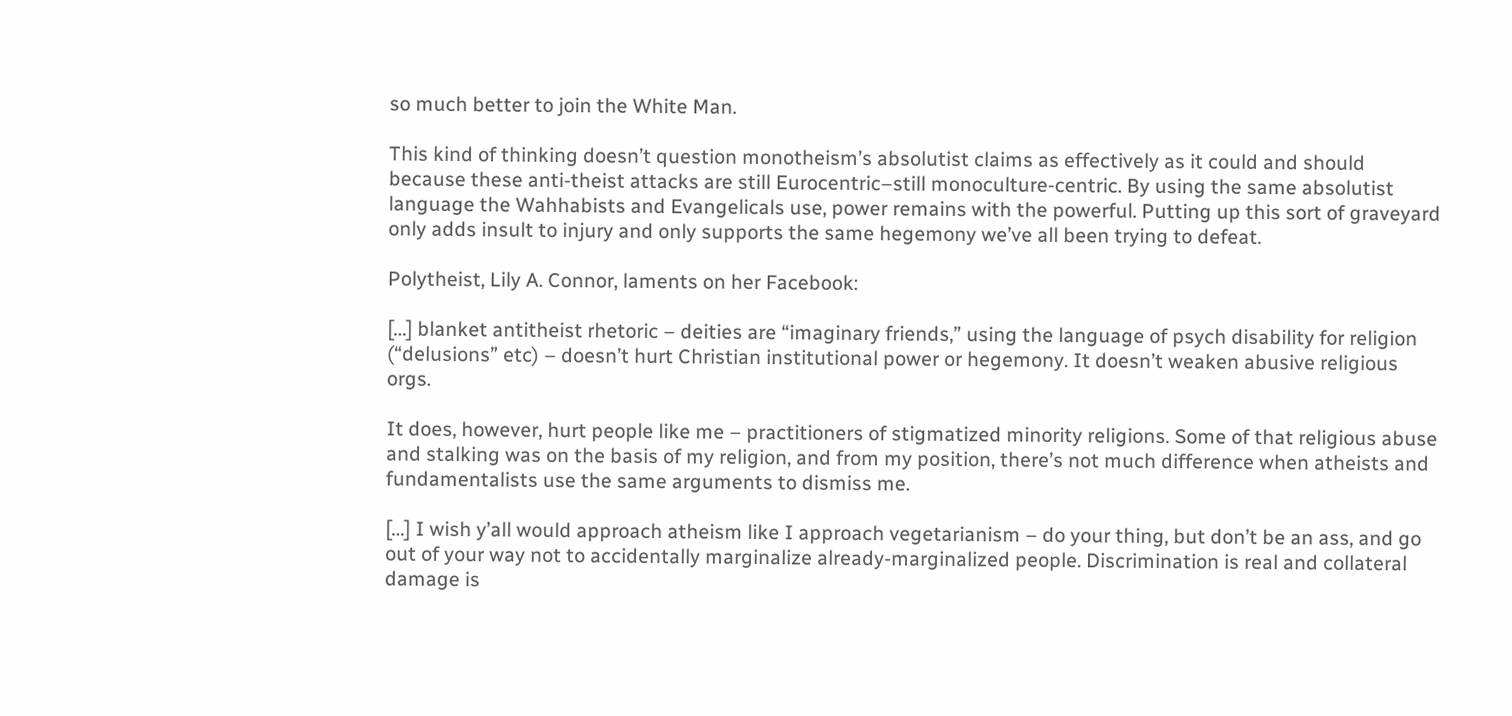so much better to join the White Man.

This kind of thinking doesn’t question monotheism’s absolutist claims as effectively as it could and should because these anti-theist attacks are still Eurocentric–still monoculture-centric. By using the same absolutist language the Wahhabists and Evangelicals use, power remains with the powerful. Putting up this sort of graveyard only adds insult to injury and only supports the same hegemony we’ve all been trying to defeat.

Polytheist, Lily A. Connor, laments on her Facebook:

[…] blanket antitheist rhetoric – deities are “imaginary friends,” using the language of psych disability for religion (“delusions” etc) – doesn’t hurt Christian institutional power or hegemony. It doesn’t weaken abusive religious orgs.

It does, however, hurt people like me – practitioners of stigmatized minority religions. Some of that religious abuse and stalking was on the basis of my religion, and from my position, there’s not much difference when atheists and fundamentalists use the same arguments to dismiss me.

[…] I wish y’all would approach atheism like I approach vegetarianism – do your thing, but don’t be an ass, and go out of your way not to accidentally marginalize already-marginalized people. Discrimination is real and collateral damage is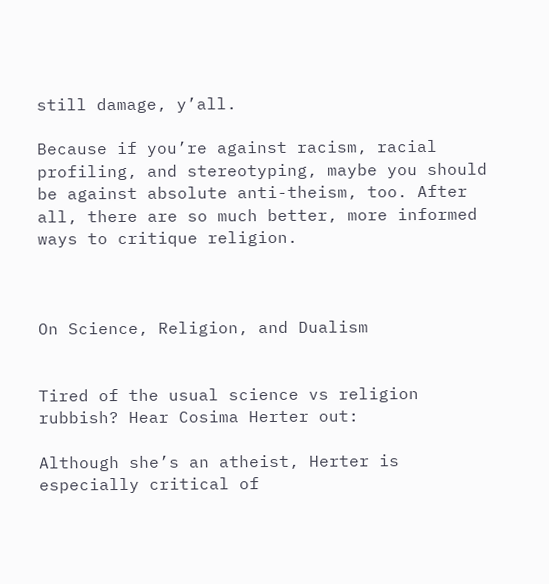still damage, y’all.

Because if you’re against racism, racial profiling, and stereotyping, maybe you should be against absolute anti-theism, too. After all, there are so much better, more informed ways to critique religion.



On Science, Religion, and Dualism


Tired of the usual science vs religion rubbish? Hear Cosima Herter out:

Although she’s an atheist, Herter is especially critical of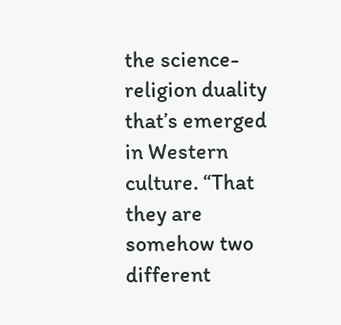the science-religion duality that’s emerged in Western culture. “That they are somehow two different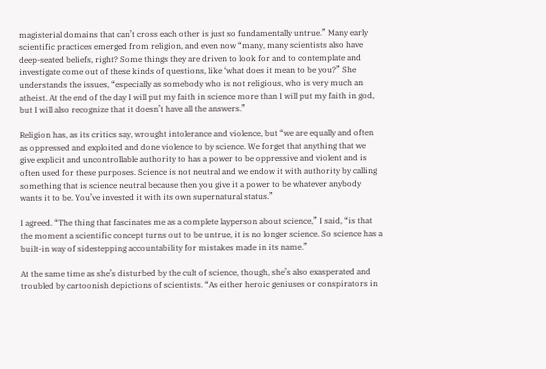magisterial domains that can’t cross each other is just so fundamentally untrue.” Many early scientific practices emerged from religion, and even now “many, many scientists also have deep-seated beliefs, right? Some things they are driven to look for and to contemplate and investigate come out of these kinds of questions, like ‘what does it mean to be you?” She understands the issues, “especially as somebody who is not religious, who is very much an atheist. At the end of the day I will put my faith in science more than I will put my faith in god, but I will also recognize that it doesn’t have all the answers.”

Religion has, as its critics say, wrought intolerance and violence, but “we are equally and often as oppressed and exploited and done violence to by science. We forget that anything that we give explicit and uncontrollable authority to has a power to be oppressive and violent and is often used for these purposes. Science is not neutral and we endow it with authority by calling something that is science neutral because then you give it a power to be whatever anybody wants it to be. You’ve invested it with its own supernatural status.”

I agreed. “The thing that fascinates me as a complete layperson about science,” I said, “is that the moment a scientific concept turns out to be untrue, it is no longer science. So science has a built-in way of sidestepping accountability for mistakes made in its name.”

At the same time as she’s disturbed by the cult of science, though, she’s also exasperated and troubled by cartoonish depictions of scientists. “As either heroic geniuses or conspirators in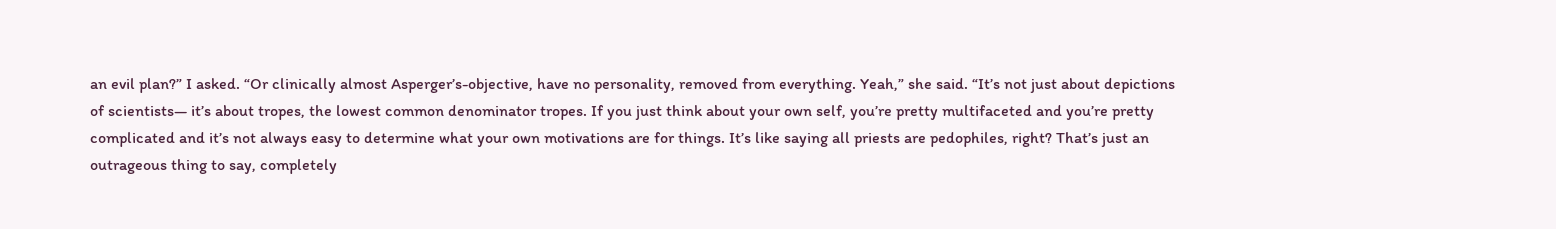an evil plan?” I asked. “Or clinically almost Asperger’s-objective, have no personality, removed from everything. Yeah,” she said. “It’s not just about depictions of scientists— it’s about tropes, the lowest common denominator tropes. If you just think about your own self, you’re pretty multifaceted and you’re pretty complicated and it’s not always easy to determine what your own motivations are for things. It’s like saying all priests are pedophiles, right? That’s just an outrageous thing to say, completely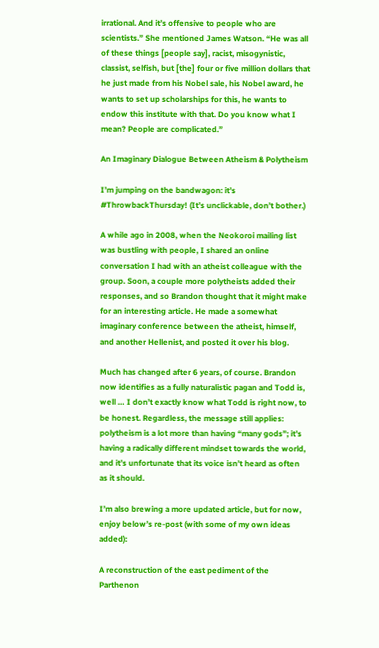irrational. And it’s offensive to people who are scientists.” She mentioned James Watson. “He was all of these things [people say], racist, misogynistic, classist, selfish, but [the] four or five million dollars that he just made from his Nobel sale, his Nobel award, he wants to set up scholarships for this, he wants to endow this institute with that. Do you know what I mean? People are complicated.”

An Imaginary Dialogue Between Atheism & Polytheism

I’m jumping on the bandwagon: it’s #ThrowbackThursday! (It’s unclickable, don’t bother.)

A while ago in 2008, when the Neokoroi mailing list was bustling with people, I shared an online conversation I had with an atheist colleague with the group. Soon, a couple more polytheists added their responses, and so Brandon thought that it might make for an interesting article. He made a somewhat imaginary conference between the atheist, himself, and another Hellenist, and posted it over his blog.

Much has changed after 6 years, of course. Brandon now identifies as a fully naturalistic pagan and Todd is, well … I don’t exactly know what Todd is right now, to be honest. Regardless, the message still applies: polytheism is a lot more than having “many gods”; it’s having a radically different mindset towards the world, and it’s unfortunate that its voice isn’t heard as often as it should.

I’m also brewing a more updated article, but for now, enjoy below’s re-post (with some of my own ideas added):

A reconstruction of the east pediment of the Parthenon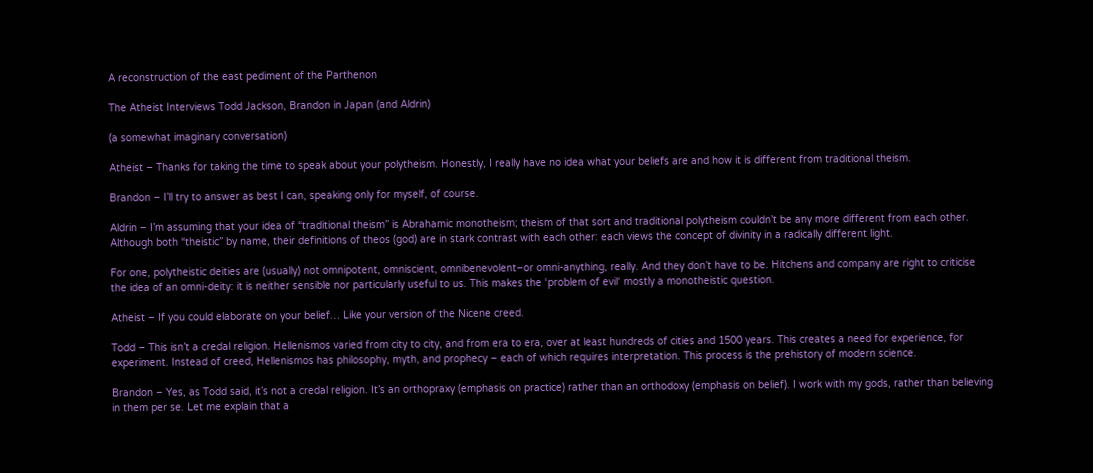A reconstruction of the east pediment of the Parthenon

The Atheist Interviews Todd Jackson, Brandon in Japan (and Aldrin)

(a somewhat imaginary conversation)

Atheist – Thanks for taking the time to speak about your polytheism. Honestly, I really have no idea what your beliefs are and how it is different from traditional theism.

Brandon – I’ll try to answer as best I can, speaking only for myself, of course.

Aldrin – I’m assuming that your idea of “traditional theism” is Abrahamic monotheism; theism of that sort and traditional polytheism couldn’t be any more different from each other. Although both “theistic” by name, their definitions of theos (god) are in stark contrast with each other: each views the concept of divinity in a radically different light.

For one, polytheistic deities are (usually) not omnipotent, omniscient, omnibenevolent–or omni-anything, really. And they don’t have to be. Hitchens and company are right to criticise the idea of an omni-deity: it is neither sensible nor particularly useful to us. This makes the ‘problem of evil‘ mostly a monotheistic question.

Atheist – If you could elaborate on your belief… Like your version of the Nicene creed.

Todd – This isn’t a credal religion. Hellenismos varied from city to city, and from era to era, over at least hundreds of cities and 1500 years. This creates a need for experience, for experiment. Instead of creed, Hellenismos has philosophy, myth, and prophecy – each of which requires interpretation. This process is the prehistory of modern science.

Brandon – Yes, as Todd said, it’s not a credal religion. It’s an orthopraxy (emphasis on practice) rather than an orthodoxy (emphasis on belief). I work with my gods, rather than believing in them per se. Let me explain that a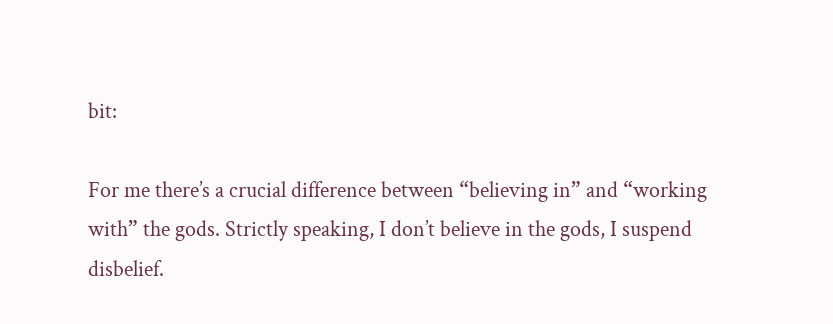bit:

For me there’s a crucial difference between “believing in” and “working with” the gods. Strictly speaking, I don’t believe in the gods, I suspend disbelief.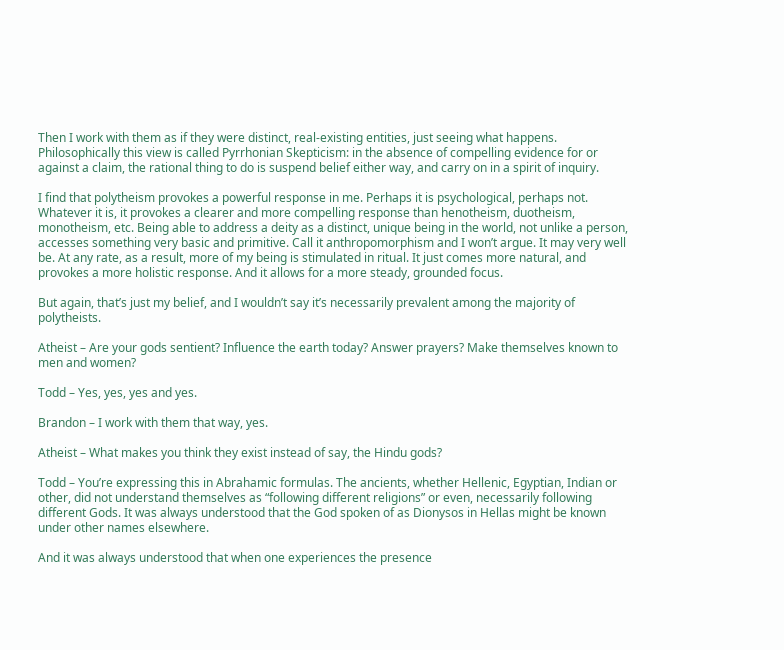Then I work with them as if they were distinct, real-existing entities, just seeing what happens. Philosophically this view is called Pyrrhonian Skepticism: in the absence of compelling evidence for or against a claim, the rational thing to do is suspend belief either way, and carry on in a spirit of inquiry.

I find that polytheism provokes a powerful response in me. Perhaps it is psychological, perhaps not. Whatever it is, it provokes a clearer and more compelling response than henotheism, duotheism, monotheism, etc. Being able to address a deity as a distinct, unique being in the world, not unlike a person, accesses something very basic and primitive. Call it anthropomorphism and I won’t argue. It may very well be. At any rate, as a result, more of my being is stimulated in ritual. It just comes more natural, and provokes a more holistic response. And it allows for a more steady, grounded focus.

But again, that’s just my belief, and I wouldn’t say it’s necessarily prevalent among the majority of polytheists.

Atheist – Are your gods sentient? Influence the earth today? Answer prayers? Make themselves known to men and women?

Todd – Yes, yes, yes and yes.

Brandon – I work with them that way, yes.

Atheist – What makes you think they exist instead of say, the Hindu gods?

Todd – You’re expressing this in Abrahamic formulas. The ancients, whether Hellenic, Egyptian, Indian or other, did not understand themselves as “following different religions” or even, necessarily following different Gods. It was always understood that the God spoken of as Dionysos in Hellas might be known under other names elsewhere.

And it was always understood that when one experiences the presence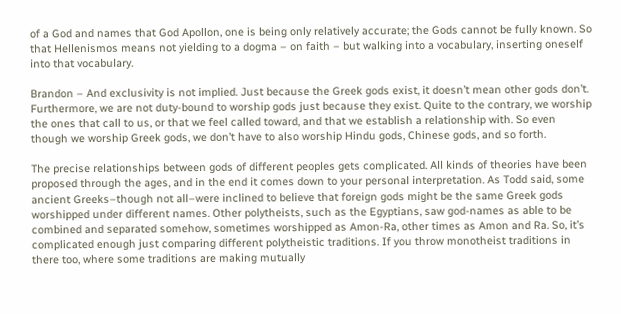of a God and names that God Apollon, one is being only relatively accurate; the Gods cannot be fully known. So that Hellenismos means not yielding to a dogma – on faith – but walking into a vocabulary, inserting oneself into that vocabulary.

Brandon – And exclusivity is not implied. Just because the Greek gods exist, it doesn’t mean other gods don’t. Furthermore, we are not duty-bound to worship gods just because they exist. Quite to the contrary, we worship the ones that call to us, or that we feel called toward, and that we establish a relationship with. So even though we worship Greek gods, we don’t have to also worship Hindu gods, Chinese gods, and so forth.

The precise relationships between gods of different peoples gets complicated. All kinds of theories have been proposed through the ages, and in the end it comes down to your personal interpretation. As Todd said, some ancient Greeks–though not all–were inclined to believe that foreign gods might be the same Greek gods worshipped under different names. Other polytheists, such as the Egyptians, saw god-names as able to be combined and separated somehow, sometimes worshipped as Amon-Ra, other times as Amon and Ra. So, it’s complicated enough just comparing different polytheistic traditions. If you throw monotheist traditions in there too, where some traditions are making mutually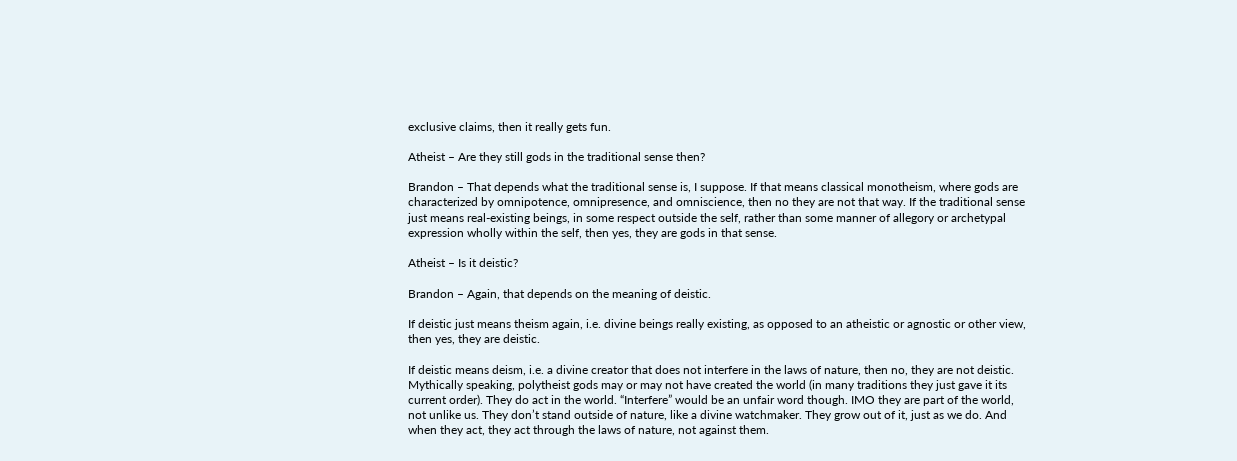exclusive claims, then it really gets fun.

Atheist – Are they still gods in the traditional sense then?

Brandon – That depends what the traditional sense is, I suppose. If that means classical monotheism, where gods are characterized by omnipotence, omnipresence, and omniscience, then no they are not that way. If the traditional sense just means real-existing beings, in some respect outside the self, rather than some manner of allegory or archetypal expression wholly within the self, then yes, they are gods in that sense.

Atheist – Is it deistic?

Brandon – Again, that depends on the meaning of deistic.

If deistic just means theism again, i.e. divine beings really existing, as opposed to an atheistic or agnostic or other view, then yes, they are deistic.

If deistic means deism, i.e. a divine creator that does not interfere in the laws of nature, then no, they are not deistic. Mythically speaking, polytheist gods may or may not have created the world (in many traditions they just gave it its current order). They do act in the world. “Interfere” would be an unfair word though. IMO they are part of the world, not unlike us. They don’t stand outside of nature, like a divine watchmaker. They grow out of it, just as we do. And when they act, they act through the laws of nature, not against them.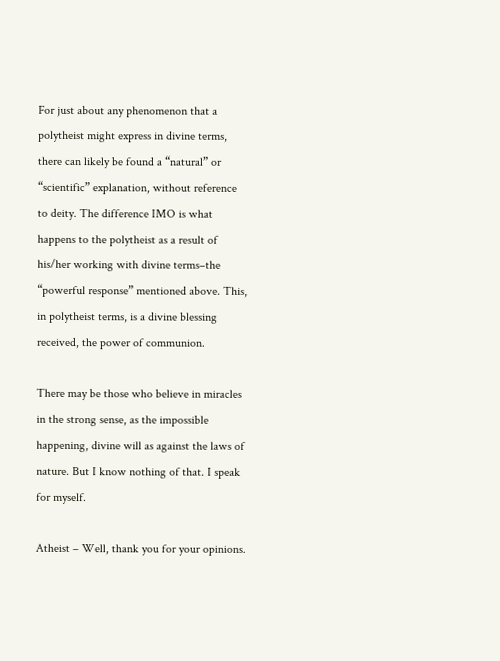For just about any phenomenon that a polytheist might express in divine terms, there can likely be found a “natural” or “scientific” explanation, without reference to deity. The difference IMO is what happens to the polytheist as a result of his/her working with divine terms–the “powerful response” mentioned above. This, in polytheist terms, is a divine blessing received, the power of communion.

There may be those who believe in miracles in the strong sense, as the impossible happening, divine will as against the laws of nature. But I know nothing of that. I speak for myself.

Atheist – Well, thank you for your opinions.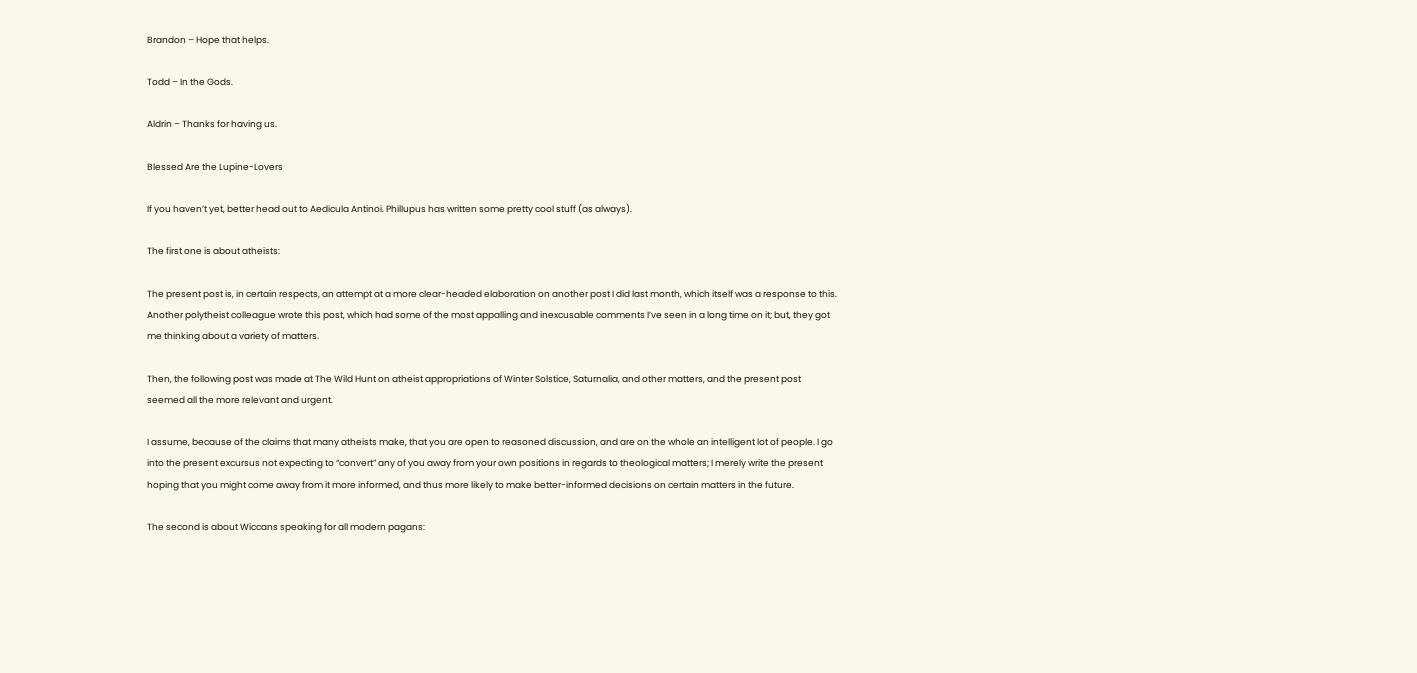Brandon – Hope that helps.

Todd – In the Gods.

Aldrin – Thanks for having us.

Blessed Are the Lupine-Lovers

If you haven’t yet, better head out to Aedicula Antinoi. Phillupus has written some pretty cool stuff (as always).

The first one is about atheists:

The present post is, in certain respects, an attempt at a more clear-headed elaboration on another post I did last month, which itself was a response to this. Another polytheist colleague wrote this post, which had some of the most appalling and inexcusable comments I’ve seen in a long time on it; but, they got me thinking about a variety of matters.

Then, the following post was made at The Wild Hunt on atheist appropriations of Winter Solstice, Saturnalia, and other matters, and the present post seemed all the more relevant and urgent.

I assume, because of the claims that many atheists make, that you are open to reasoned discussion, and are on the whole an intelligent lot of people. I go into the present excursus not expecting to “convert” any of you away from your own positions in regards to theological matters; I merely write the present hoping that you might come away from it more informed, and thus more likely to make better-informed decisions on certain matters in the future.

The second is about Wiccans speaking for all modern pagans: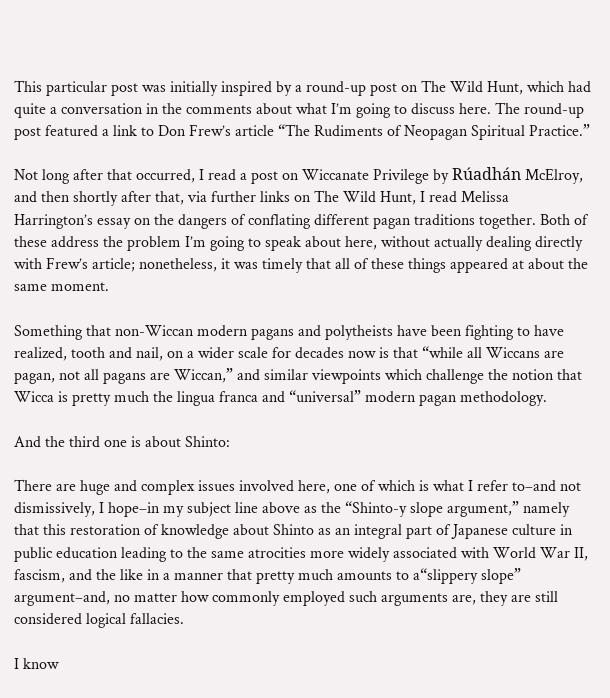This particular post was initially inspired by a round-up post on The Wild Hunt, which had quite a conversation in the comments about what I’m going to discuss here. The round-up post featured a link to Don Frew’s article “The Rudiments of Neopagan Spiritual Practice.”

Not long after that occurred, I read a post on Wiccanate Privilege by Rúadhán McElroy, and then shortly after that, via further links on The Wild Hunt, I read Melissa Harrington’s essay on the dangers of conflating different pagan traditions together. Both of these address the problem I’m going to speak about here, without actually dealing directly with Frew’s article; nonetheless, it was timely that all of these things appeared at about the same moment.

Something that non-Wiccan modern pagans and polytheists have been fighting to have realized, tooth and nail, on a wider scale for decades now is that “while all Wiccans are pagan, not all pagans are Wiccan,” and similar viewpoints which challenge the notion that Wicca is pretty much the lingua franca and “universal” modern pagan methodology.

And the third one is about Shinto:

There are huge and complex issues involved here, one of which is what I refer to–and not dismissively, I hope–in my subject line above as the “Shinto-y slope argument,” namely that this restoration of knowledge about Shinto as an integral part of Japanese culture in public education leading to the same atrocities more widely associated with World War II, fascism, and the like in a manner that pretty much amounts to a“slippery slope” argument–and, no matter how commonly employed such arguments are, they are still considered logical fallacies.

I know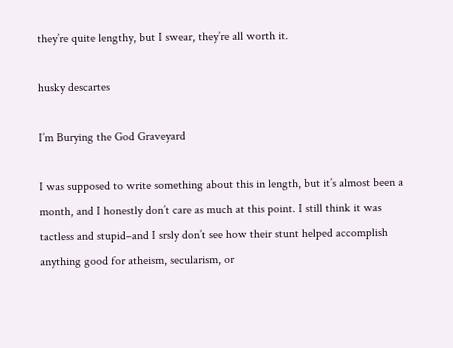they’re quite lengthy, but I swear, they’re all worth it.

husky descartes

I’m Burying the God Graveyard

I was supposed to write something about this in length, but it’s almost been a month, and I honestly don’t care as much at this point. I still think it was tactless and stupid–and I srsly don’t see how their stunt helped accomplish anything good for atheism, secularism, or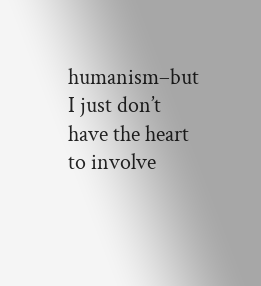humanism–but I just don’t have the heart to involve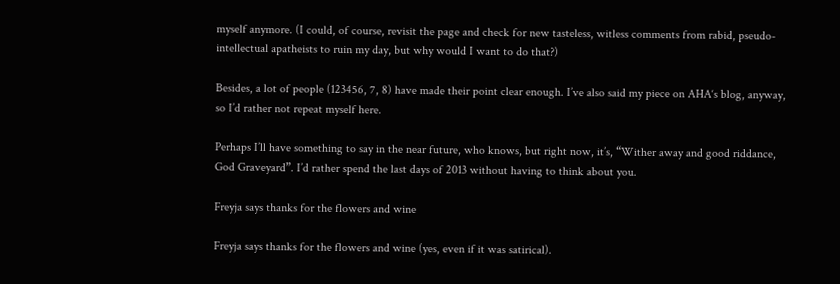myself anymore. (I could, of course, revisit the page and check for new tasteless, witless comments from rabid, pseudo-intellectual apatheists to ruin my day, but why would I want to do that?)

Besides, a lot of people (123456, 7, 8) have made their point clear enough. I’ve also said my piece on AHA‘s blog, anyway, so I’d rather not repeat myself here.

Perhaps I’ll have something to say in the near future, who knows, but right now, it’s, “Wither away and good riddance, God Graveyard”. I’d rather spend the last days of 2013 without having to think about you.

Freyja says thanks for the flowers and wine

Freyja says thanks for the flowers and wine (yes, even if it was satirical).